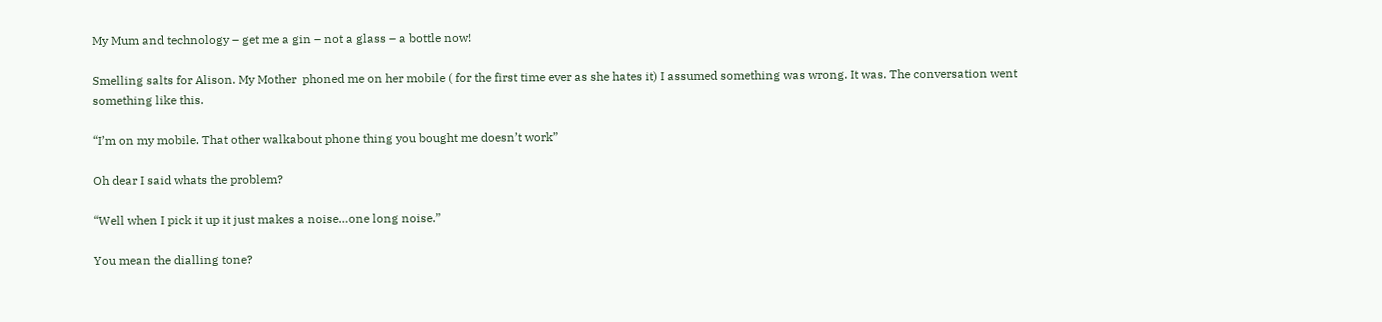My Mum and technology – get me a gin – not a glass – a bottle now!

Smelling salts for Alison. My Mother  phoned me on her mobile ( for the first time ever as she hates it) I assumed something was wrong. It was. The conversation went something like this.

“I’m on my mobile. That other walkabout phone thing you bought me doesn’t work”

Oh dear I said whats the problem?

“Well when I pick it up it just makes a noise…one long noise.”

You mean the dialling tone?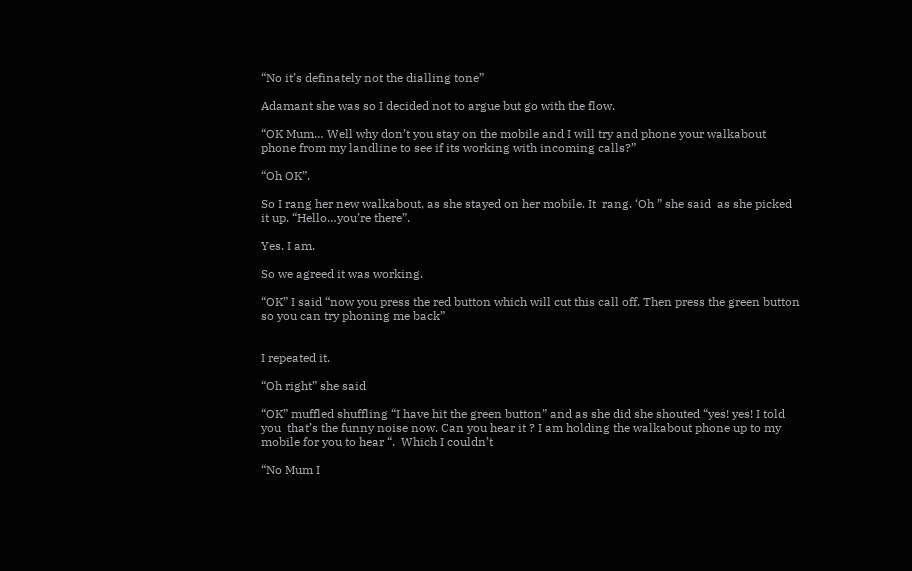“No it’s definately not the dialling tone”

Adamant she was so I decided not to argue but go with the flow.

“OK Mum… Well why don’t you stay on the mobile and I will try and phone your walkabout phone from my landline to see if its working with incoming calls?”

“Oh OK”.

So I rang her new walkabout, as she stayed on her mobile. It  rang. ‘Oh ” she said  as she picked it up. “Hello…you’re there”.

Yes. I am.

So we agreed it was working.

“OK” I said “now you press the red button which will cut this call off. Then press the green button so you can try phoning me back”


I repeated it.

“Oh right” she said

“OK” muffled shuffling “I have hit the green button” and as she did she shouted “yes! yes! I told you  that’s the funny noise now. Can you hear it ? I am holding the walkabout phone up to my mobile for you to hear “.  Which I couldn’t

“No Mum I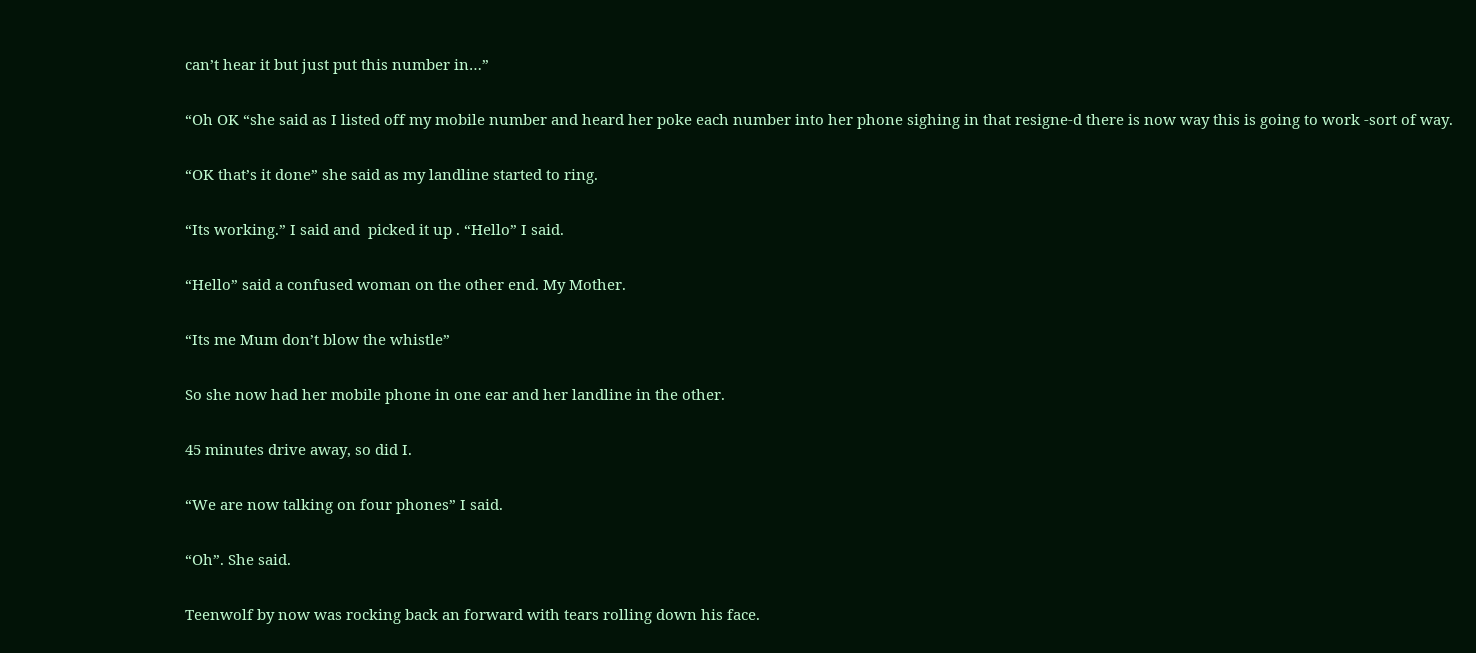can’t hear it but just put this number in…”

“Oh OK “she said as I listed off my mobile number and heard her poke each number into her phone sighing in that resigne-d there is now way this is going to work -sort of way.

“OK that’s it done” she said as my landline started to ring.

“Its working.” I said and  picked it up . “Hello” I said.

“Hello” said a confused woman on the other end. My Mother.

“Its me Mum don’t blow the whistle”

So she now had her mobile phone in one ear and her landline in the other.

45 minutes drive away, so did I.

“We are now talking on four phones” I said.

“Oh”. She said.

Teenwolf by now was rocking back an forward with tears rolling down his face.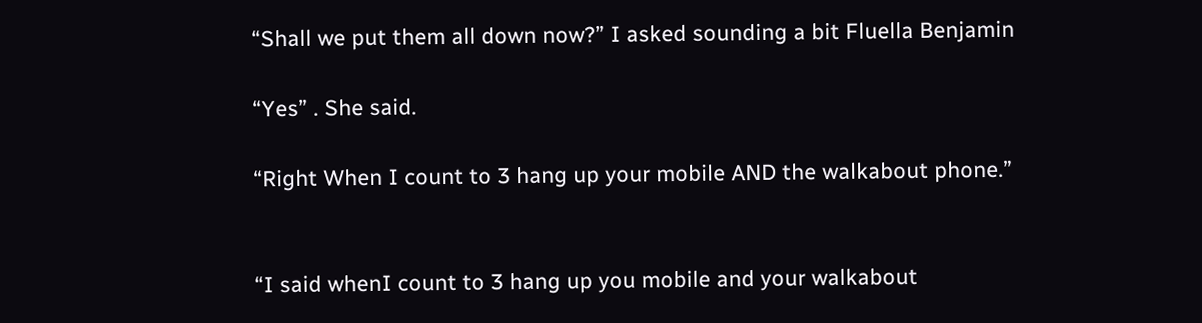“Shall we put them all down now?” I asked sounding a bit Fluella Benjamin

“Yes” . She said.

“Right When I count to 3 hang up your mobile AND the walkabout phone.”


“I said whenI count to 3 hang up you mobile and your walkabout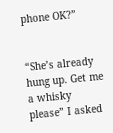phone OK?”


“She’s already hung up. Get me a whisky please” I asked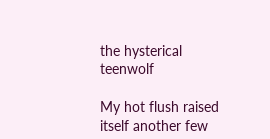the hysterical teenwolf

My hot flush raised itself another few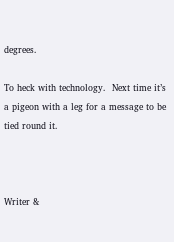degrees.

To heck with technology.  Next time it’s a pigeon with a leg for a message to be tied round it.



Writer &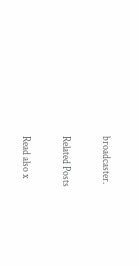broadcaster.

Related Posts

Read also x